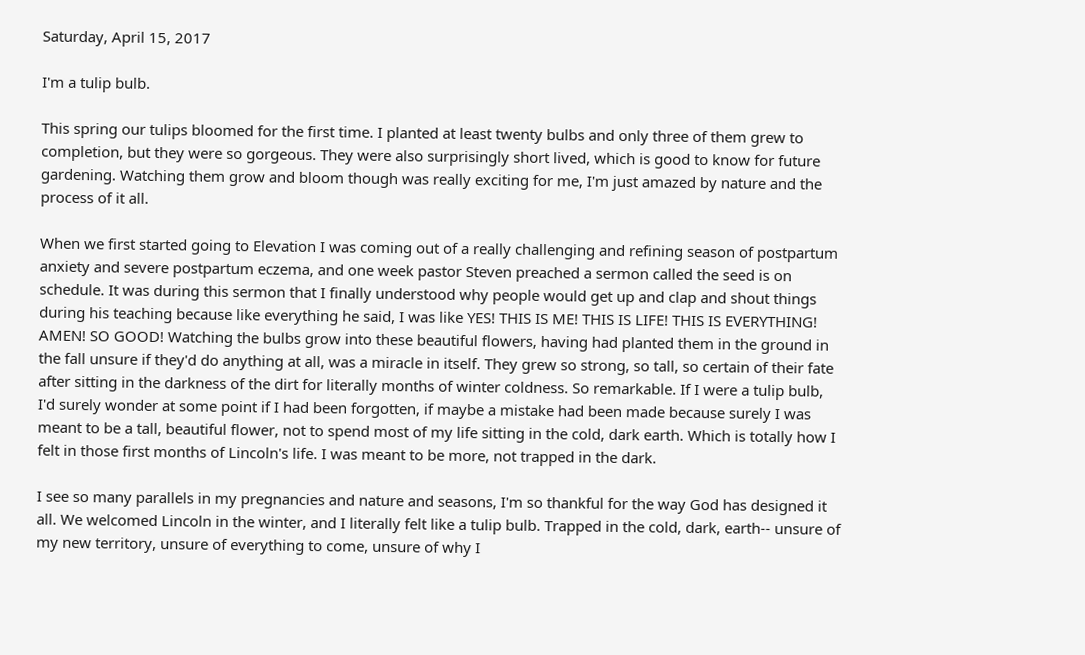Saturday, April 15, 2017

I'm a tulip bulb.

This spring our tulips bloomed for the first time. I planted at least twenty bulbs and only three of them grew to completion, but they were so gorgeous. They were also surprisingly short lived, which is good to know for future gardening. Watching them grow and bloom though was really exciting for me, I'm just amazed by nature and the process of it all.

When we first started going to Elevation I was coming out of a really challenging and refining season of postpartum anxiety and severe postpartum eczema, and one week pastor Steven preached a sermon called the seed is on schedule. It was during this sermon that I finally understood why people would get up and clap and shout things during his teaching because like everything he said, I was like YES! THIS IS ME! THIS IS LIFE! THIS IS EVERYTHING! AMEN! SO GOOD! Watching the bulbs grow into these beautiful flowers, having had planted them in the ground in the fall unsure if they'd do anything at all, was a miracle in itself. They grew so strong, so tall, so certain of their fate after sitting in the darkness of the dirt for literally months of winter coldness. So remarkable. If I were a tulip bulb, I'd surely wonder at some point if I had been forgotten, if maybe a mistake had been made because surely I was meant to be a tall, beautiful flower, not to spend most of my life sitting in the cold, dark earth. Which is totally how I felt in those first months of Lincoln's life. I was meant to be more, not trapped in the dark.

I see so many parallels in my pregnancies and nature and seasons, I'm so thankful for the way God has designed it all. We welcomed Lincoln in the winter, and I literally felt like a tulip bulb. Trapped in the cold, dark, earth-- unsure of my new territory, unsure of everything to come, unsure of why I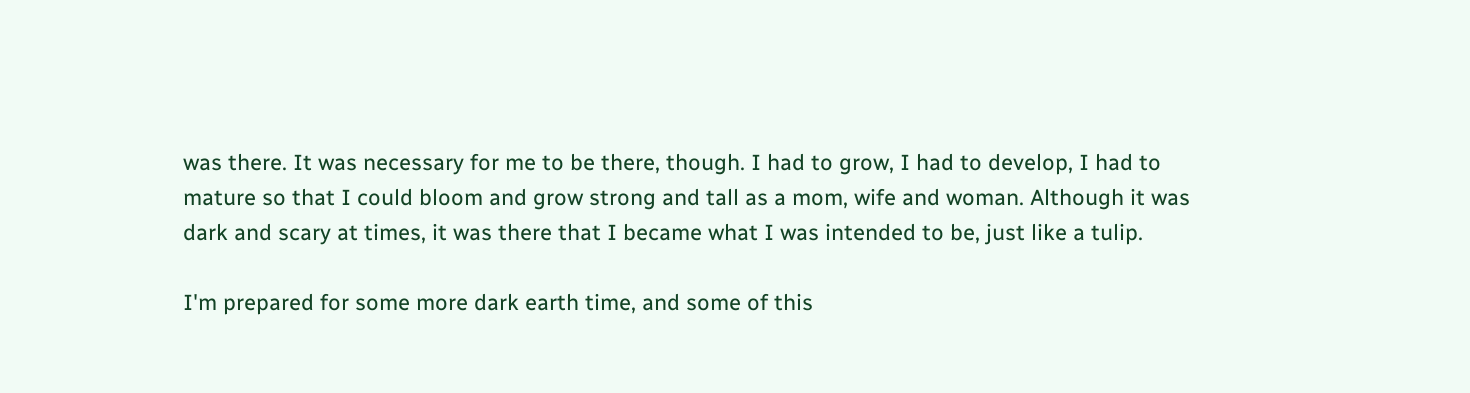was there. It was necessary for me to be there, though. I had to grow, I had to develop, I had to mature so that I could bloom and grow strong and tall as a mom, wife and woman. Although it was dark and scary at times, it was there that I became what I was intended to be, just like a tulip.

I'm prepared for some more dark earth time, and some of this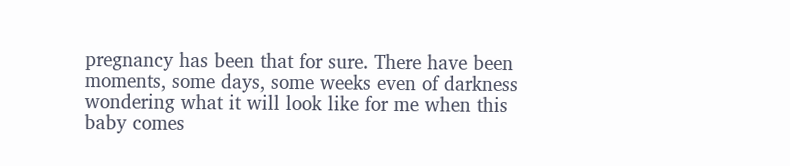pregnancy has been that for sure. There have been moments, some days, some weeks even of darkness wondering what it will look like for me when this baby comes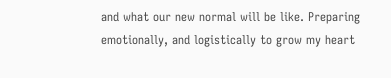and what our new normal will be like. Preparing emotionally, and logistically to grow my heart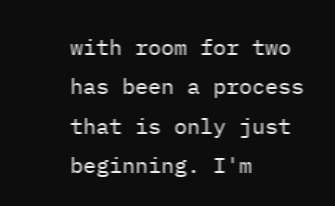with room for two has been a process that is only just beginning. I'm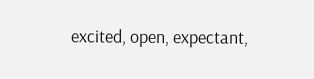excited, open, expectant,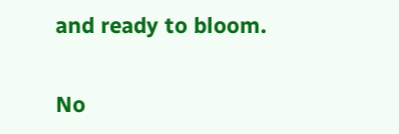and ready to bloom.

No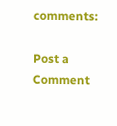comments:

Post a Comment